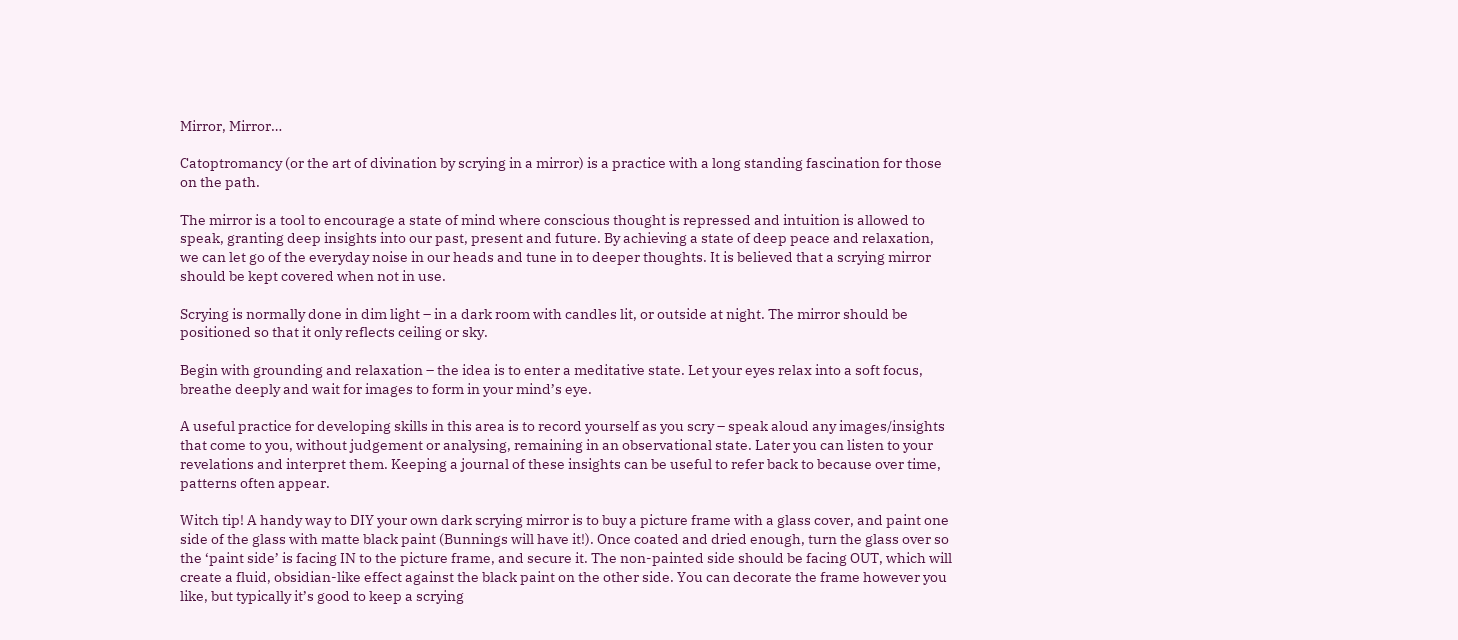Mirror, Mirror…

Catoptromancy (or the art of divination by scrying in a mirror) is a practice with a long standing fascination for those on the path.

The mirror is a tool to encourage a state of mind where conscious thought is repressed and intuition is allowed to speak, granting deep insights into our past, present and future. By achieving a state of deep peace and relaxation, we can let go of the everyday noise in our heads and tune in to deeper thoughts. It is believed that a scrying mirror should be kept covered when not in use.

Scrying is normally done in dim light – in a dark room with candles lit, or outside at night. The mirror should be positioned so that it only reflects ceiling or sky.

Begin with grounding and relaxation – the idea is to enter a meditative state. Let your eyes relax into a soft focus, breathe deeply and wait for images to form in your mind’s eye.

A useful practice for developing skills in this area is to record yourself as you scry – speak aloud any images/insights that come to you, without judgement or analysing, remaining in an observational state. Later you can listen to your revelations and interpret them. Keeping a journal of these insights can be useful to refer back to because over time, patterns often appear.

Witch tip! A handy way to DIY your own dark scrying mirror is to buy a picture frame with a glass cover, and paint one side of the glass with matte black paint (Bunnings will have it!). Once coated and dried enough, turn the glass over so the ‘paint side’ is facing IN to the picture frame, and secure it. The non-painted side should be facing OUT, which will create a fluid, obsidian-like effect against the black paint on the other side. You can decorate the frame however you like, but typically it’s good to keep a scrying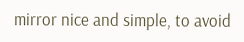mirror nice and simple, to avoid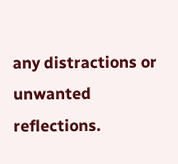any distractions or unwanted reflections.